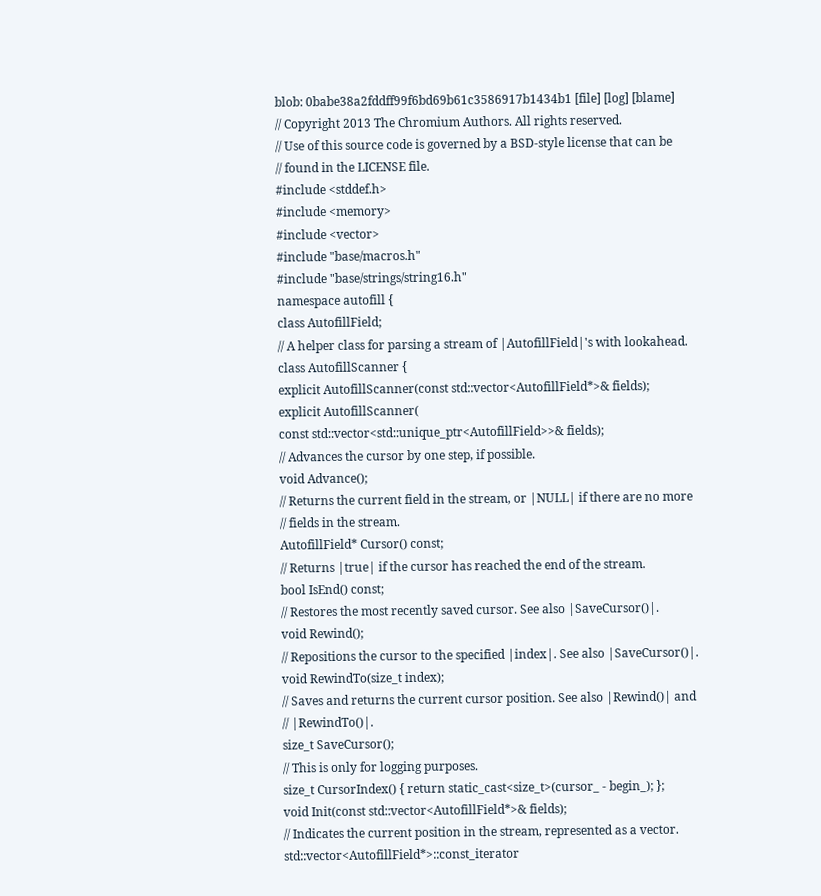blob: 0babe38a2fddff99f6bd69b61c3586917b1434b1 [file] [log] [blame]
// Copyright 2013 The Chromium Authors. All rights reserved.
// Use of this source code is governed by a BSD-style license that can be
// found in the LICENSE file.
#include <stddef.h>
#include <memory>
#include <vector>
#include "base/macros.h"
#include "base/strings/string16.h"
namespace autofill {
class AutofillField;
// A helper class for parsing a stream of |AutofillField|'s with lookahead.
class AutofillScanner {
explicit AutofillScanner(const std::vector<AutofillField*>& fields);
explicit AutofillScanner(
const std::vector<std::unique_ptr<AutofillField>>& fields);
// Advances the cursor by one step, if possible.
void Advance();
// Returns the current field in the stream, or |NULL| if there are no more
// fields in the stream.
AutofillField* Cursor() const;
// Returns |true| if the cursor has reached the end of the stream.
bool IsEnd() const;
// Restores the most recently saved cursor. See also |SaveCursor()|.
void Rewind();
// Repositions the cursor to the specified |index|. See also |SaveCursor()|.
void RewindTo(size_t index);
// Saves and returns the current cursor position. See also |Rewind()| and
// |RewindTo()|.
size_t SaveCursor();
// This is only for logging purposes.
size_t CursorIndex() { return static_cast<size_t>(cursor_ - begin_); };
void Init(const std::vector<AutofillField*>& fields);
// Indicates the current position in the stream, represented as a vector.
std::vector<AutofillField*>::const_iterator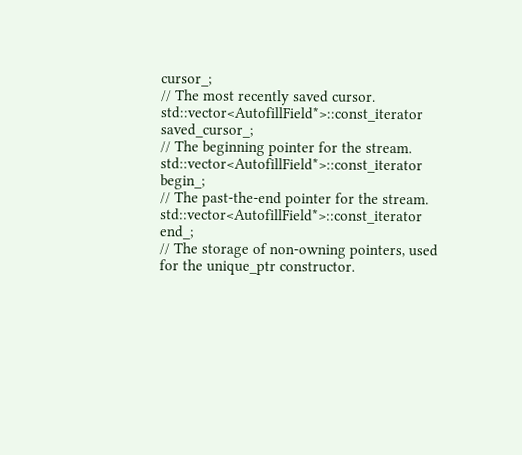cursor_;
// The most recently saved cursor.
std::vector<AutofillField*>::const_iterator saved_cursor_;
// The beginning pointer for the stream.
std::vector<AutofillField*>::const_iterator begin_;
// The past-the-end pointer for the stream.
std::vector<AutofillField*>::const_iterator end_;
// The storage of non-owning pointers, used for the unique_ptr constructor.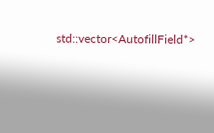std::vector<AutofillField*>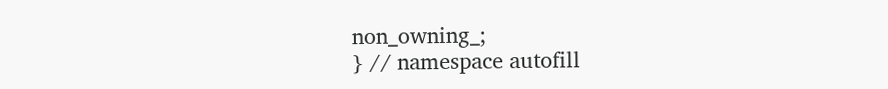non_owning_;
} // namespace autofill